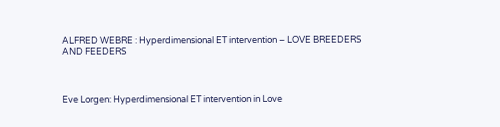ALFRED WEBRE : Hyperdimensional ET intervention – LOVE BREEDERS AND FEEDERS



Eve Lorgen: Hyperdimensional ET intervention in Love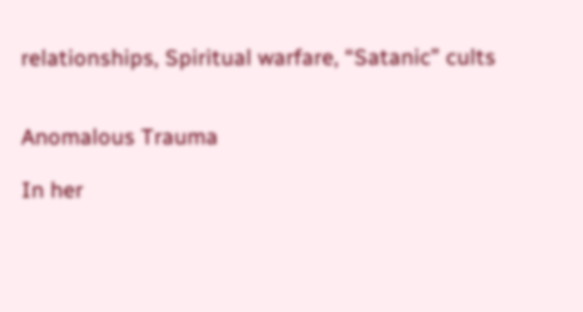relationships, Spiritual warfare, “Satanic” cults


Anomalous Trauma

In her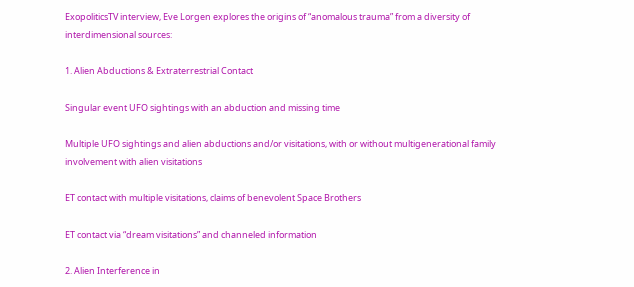ExopoliticsTV interview, Eve Lorgen explores the origins of “anomalous trauma” from a diversity of interdimensional sources:

1. Alien Abductions & Extraterrestrial Contact

Singular event UFO sightings with an abduction and missing time

Multiple UFO sightings and alien abductions and/or visitations, with or without multigenerational family involvement with alien visitations

ET contact with multiple visitations, claims of benevolent Space Brothers

ET contact via “dream visitations” and channeled information

2. Alien Interference in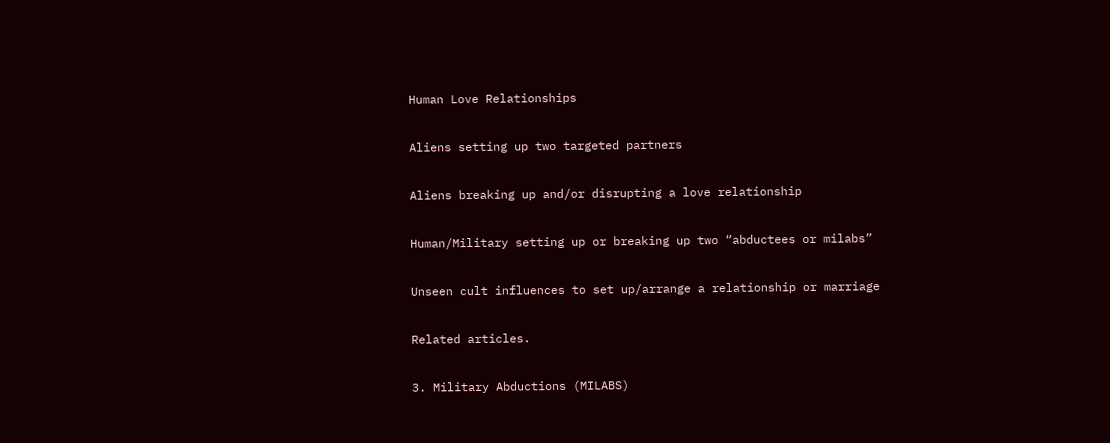Human Love Relationships

Aliens setting up two targeted partners

Aliens breaking up and/or disrupting a love relationship

Human/Military setting up or breaking up two “abductees or milabs”

Unseen cult influences to set up/arrange a relationship or marriage

Related articles.

3. Military Abductions (MILABS)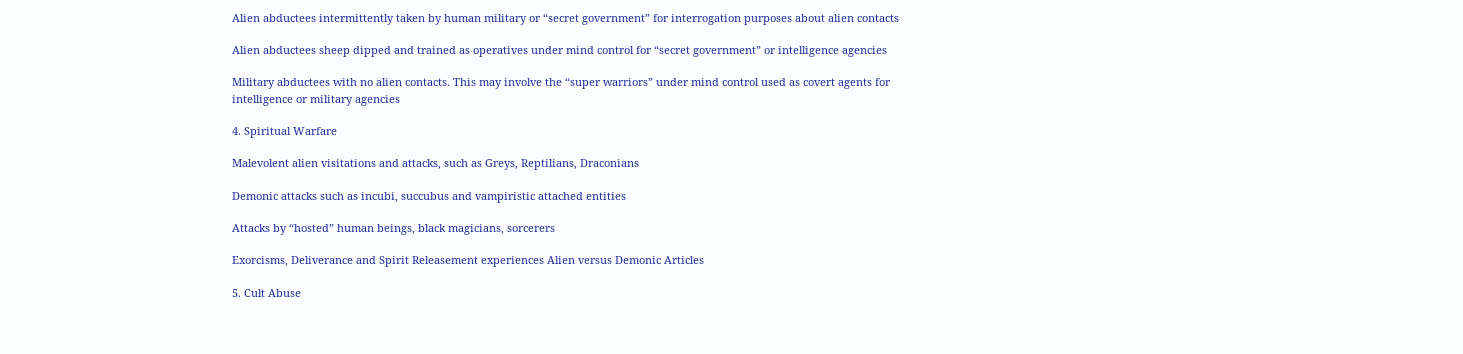Alien abductees intermittently taken by human military or “secret government” for interrogation purposes about alien contacts

Alien abductees sheep dipped and trained as operatives under mind control for “secret government” or intelligence agencies

Military abductees with no alien contacts. This may involve the “super warriors” under mind control used as covert agents for intelligence or military agencies

4. Spiritual Warfare

Malevolent alien visitations and attacks, such as Greys, Reptilians, Draconians

Demonic attacks such as incubi, succubus and vampiristic attached entities

Attacks by “hosted” human beings, black magicians, sorcerers

Exorcisms, Deliverance and Spirit Releasement experiences Alien versus Demonic Articles

5. Cult Abuse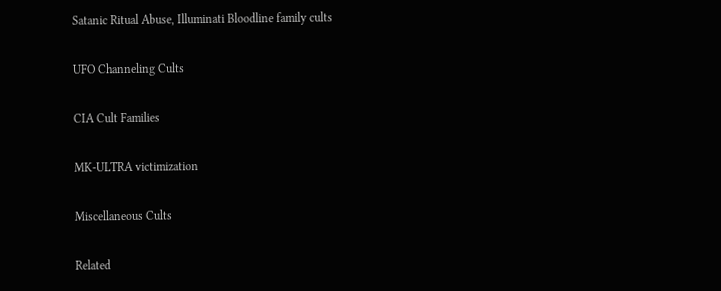Satanic Ritual Abuse, Illuminati Bloodline family cults

UFO Channeling Cults

CIA Cult Families

MK-ULTRA victimization

Miscellaneous Cults

Related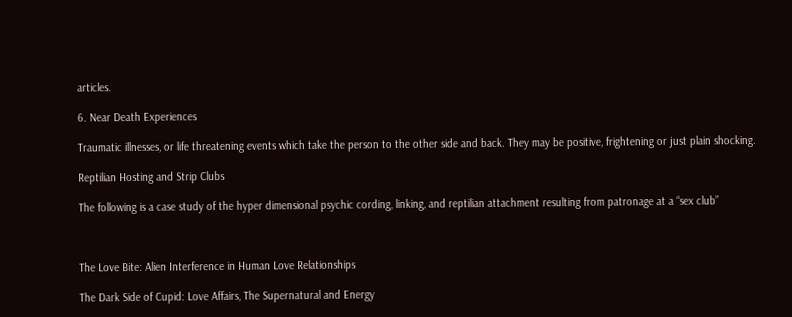articles.

6. Near Death Experiences

Traumatic illnesses, or life threatening events which take the person to the other side and back. They may be positive, frightening or just plain shocking.

Reptilian Hosting and Strip Clubs

The following is a case study of the hyper dimensional psychic cording, linking, and reptilian attachment resulting from patronage at a “sex club”



The Love Bite: Alien Interference in Human Love Relationships

The Dark Side of Cupid: Love Affairs, The Supernatural and Energy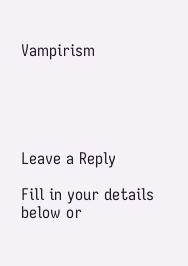Vampirism





Leave a Reply

Fill in your details below or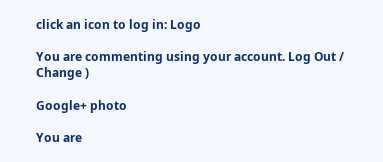click an icon to log in: Logo

You are commenting using your account. Log Out /  Change )

Google+ photo

You are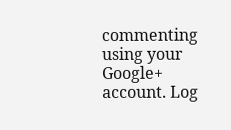commenting using your Google+ account. Log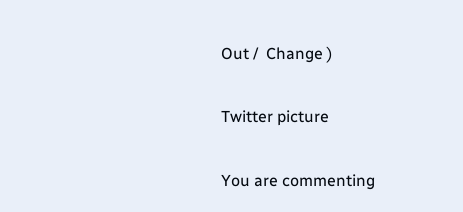Out /  Change )

Twitter picture

You are commenting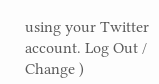using your Twitter account. Log Out /  Change )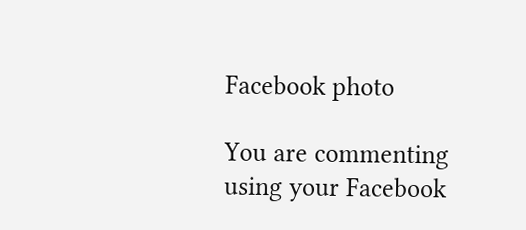Facebook photo

You are commenting using your Facebook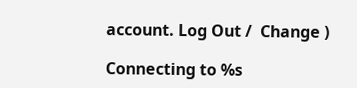account. Log Out /  Change )

Connecting to %s